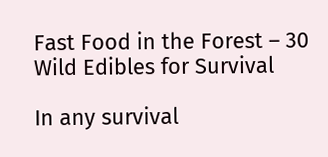Fast Food in the Forest – 30 Wild Edibles for Survival

In any survival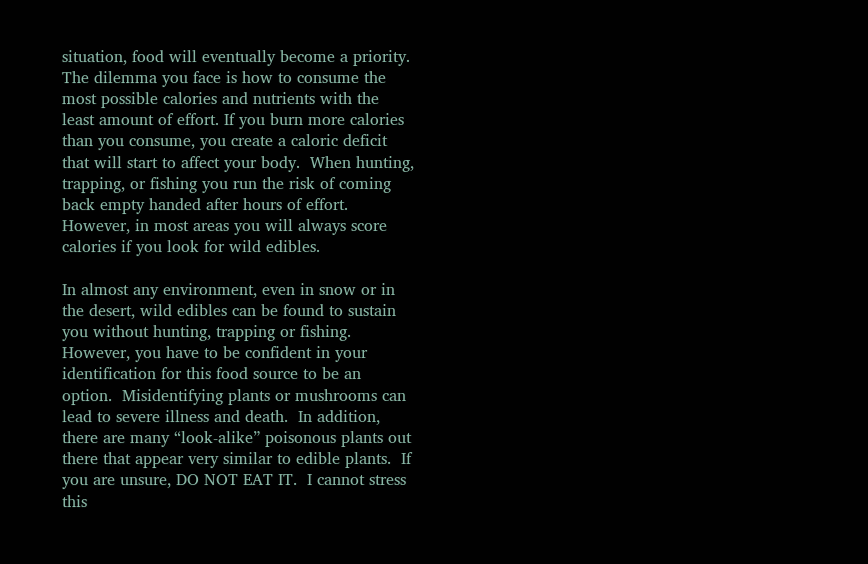situation, food will eventually become a priority.  The dilemma you face is how to consume the most possible calories and nutrients with the least amount of effort. If you burn more calories than you consume, you create a caloric deficit that will start to affect your body.  When hunting, trapping, or fishing you run the risk of coming back empty handed after hours of effort.  However, in most areas you will always score calories if you look for wild edibles.

In almost any environment, even in snow or in the desert, wild edibles can be found to sustain you without hunting, trapping or fishing.  However, you have to be confident in your identification for this food source to be an option.  Misidentifying plants or mushrooms can lead to severe illness and death.  In addition, there are many “look-alike” poisonous plants out there that appear very similar to edible plants.  If you are unsure, DO NOT EAT IT.  I cannot stress this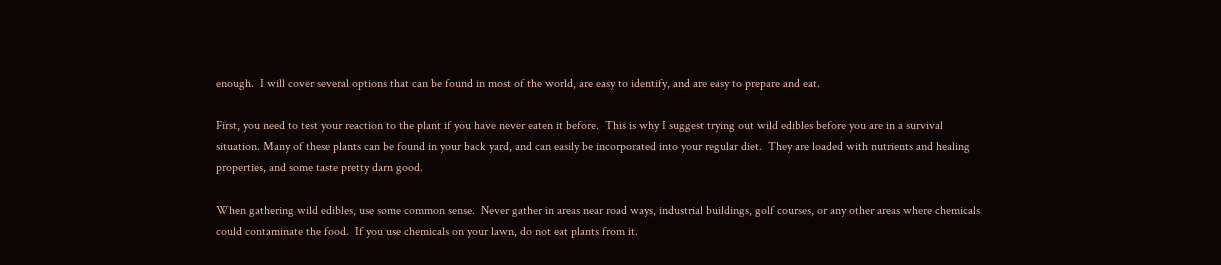enough.  I will cover several options that can be found in most of the world, are easy to identify, and are easy to prepare and eat.

First, you need to test your reaction to the plant if you have never eaten it before.  This is why I suggest trying out wild edibles before you are in a survival situation. Many of these plants can be found in your back yard, and can easily be incorporated into your regular diet.  They are loaded with nutrients and healing properties, and some taste pretty darn good.

When gathering wild edibles, use some common sense.  Never gather in areas near road ways, industrial buildings, golf courses, or any other areas where chemicals could contaminate the food.  If you use chemicals on your lawn, do not eat plants from it.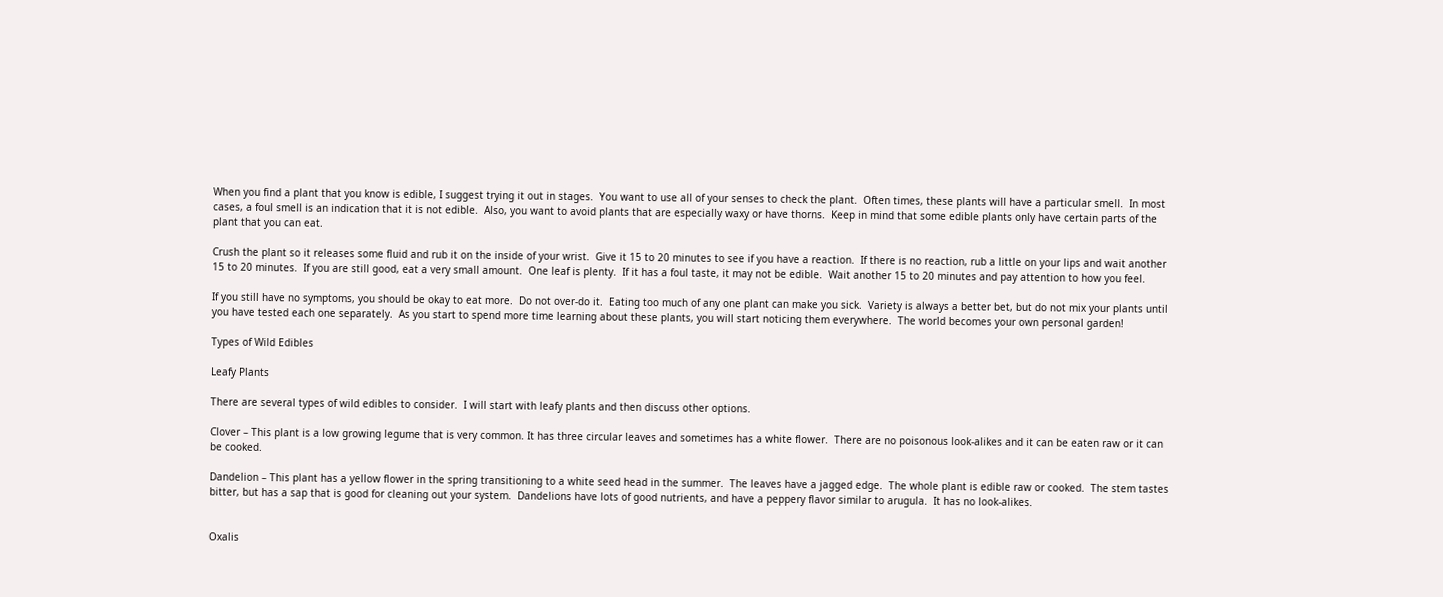When you find a plant that you know is edible, I suggest trying it out in stages.  You want to use all of your senses to check the plant.  Often times, these plants will have a particular smell.  In most cases, a foul smell is an indication that it is not edible.  Also, you want to avoid plants that are especially waxy or have thorns.  Keep in mind that some edible plants only have certain parts of the plant that you can eat.

Crush the plant so it releases some fluid and rub it on the inside of your wrist.  Give it 15 to 20 minutes to see if you have a reaction.  If there is no reaction, rub a little on your lips and wait another 15 to 20 minutes.  If you are still good, eat a very small amount.  One leaf is plenty.  If it has a foul taste, it may not be edible.  Wait another 15 to 20 minutes and pay attention to how you feel.

If you still have no symptoms, you should be okay to eat more.  Do not over-do it.  Eating too much of any one plant can make you sick.  Variety is always a better bet, but do not mix your plants until you have tested each one separately.  As you start to spend more time learning about these plants, you will start noticing them everywhere.  The world becomes your own personal garden!

Types of Wild Edibles

Leafy Plants

There are several types of wild edibles to consider.  I will start with leafy plants and then discuss other options.

Clover – This plant is a low growing legume that is very common. It has three circular leaves and sometimes has a white flower.  There are no poisonous look-alikes and it can be eaten raw or it can be cooked.

Dandelion – This plant has a yellow flower in the spring transitioning to a white seed head in the summer.  The leaves have a jagged edge.  The whole plant is edible raw or cooked.  The stem tastes bitter, but has a sap that is good for cleaning out your system.  Dandelions have lots of good nutrients, and have a peppery flavor similar to arugula.  It has no look-alikes.


Oxalis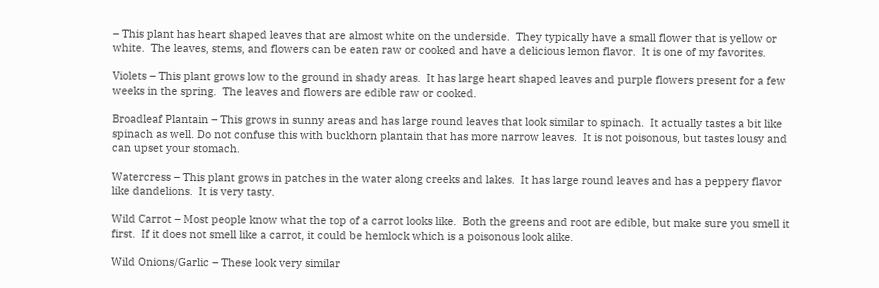– This plant has heart shaped leaves that are almost white on the underside.  They typically have a small flower that is yellow or white.  The leaves, stems, and flowers can be eaten raw or cooked and have a delicious lemon flavor.  It is one of my favorites.

Violets – This plant grows low to the ground in shady areas.  It has large heart shaped leaves and purple flowers present for a few weeks in the spring.  The leaves and flowers are edible raw or cooked.

Broadleaf Plantain – This grows in sunny areas and has large round leaves that look similar to spinach.  It actually tastes a bit like spinach as well. Do not confuse this with buckhorn plantain that has more narrow leaves.  It is not poisonous, but tastes lousy and can upset your stomach.

Watercress – This plant grows in patches in the water along creeks and lakes.  It has large round leaves and has a peppery flavor like dandelions.  It is very tasty.

Wild Carrot – Most people know what the top of a carrot looks like.  Both the greens and root are edible, but make sure you smell it first.  If it does not smell like a carrot, it could be hemlock which is a poisonous look alike.

Wild Onions/Garlic – These look very similar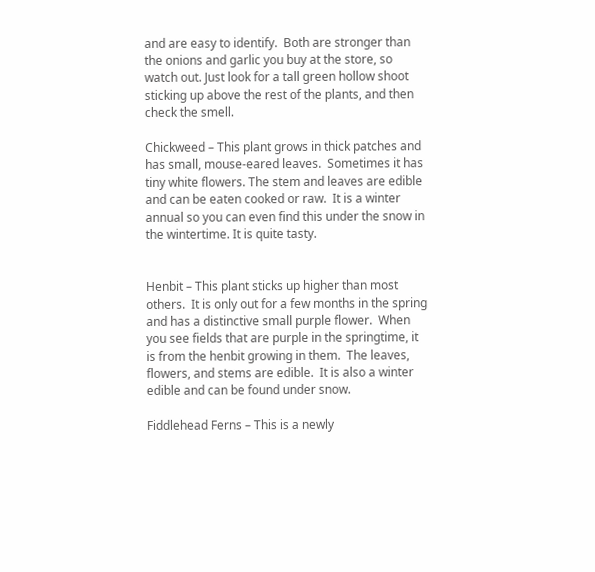and are easy to identify.  Both are stronger than the onions and garlic you buy at the store, so watch out. Just look for a tall green hollow shoot sticking up above the rest of the plants, and then check the smell.

Chickweed – This plant grows in thick patches and has small, mouse-eared leaves.  Sometimes it has tiny white flowers. The stem and leaves are edible and can be eaten cooked or raw.  It is a winter annual so you can even find this under the snow in the wintertime. It is quite tasty.


Henbit – This plant sticks up higher than most others.  It is only out for a few months in the spring and has a distinctive small purple flower.  When you see fields that are purple in the springtime, it is from the henbit growing in them.  The leaves, flowers, and stems are edible.  It is also a winter edible and can be found under snow.

Fiddlehead Ferns – This is a newly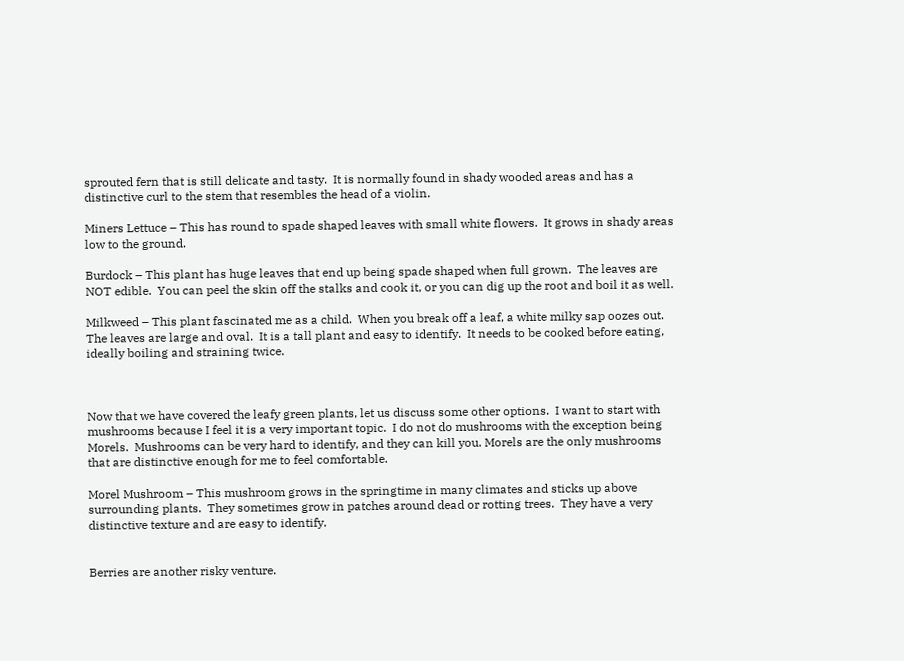sprouted fern that is still delicate and tasty.  It is normally found in shady wooded areas and has a distinctive curl to the stem that resembles the head of a violin.

Miners Lettuce – This has round to spade shaped leaves with small white flowers.  It grows in shady areas low to the ground.

Burdock – This plant has huge leaves that end up being spade shaped when full grown.  The leaves are NOT edible.  You can peel the skin off the stalks and cook it, or you can dig up the root and boil it as well.

Milkweed – This plant fascinated me as a child.  When you break off a leaf, a white milky sap oozes out.  The leaves are large and oval.  It is a tall plant and easy to identify.  It needs to be cooked before eating, ideally boiling and straining twice.



Now that we have covered the leafy green plants, let us discuss some other options.  I want to start with mushrooms because I feel it is a very important topic.  I do not do mushrooms with the exception being Morels.  Mushrooms can be very hard to identify, and they can kill you. Morels are the only mushrooms that are distinctive enough for me to feel comfortable.

Morel Mushroom – This mushroom grows in the springtime in many climates and sticks up above surrounding plants.  They sometimes grow in patches around dead or rotting trees.  They have a very distinctive texture and are easy to identify.


Berries are another risky venture.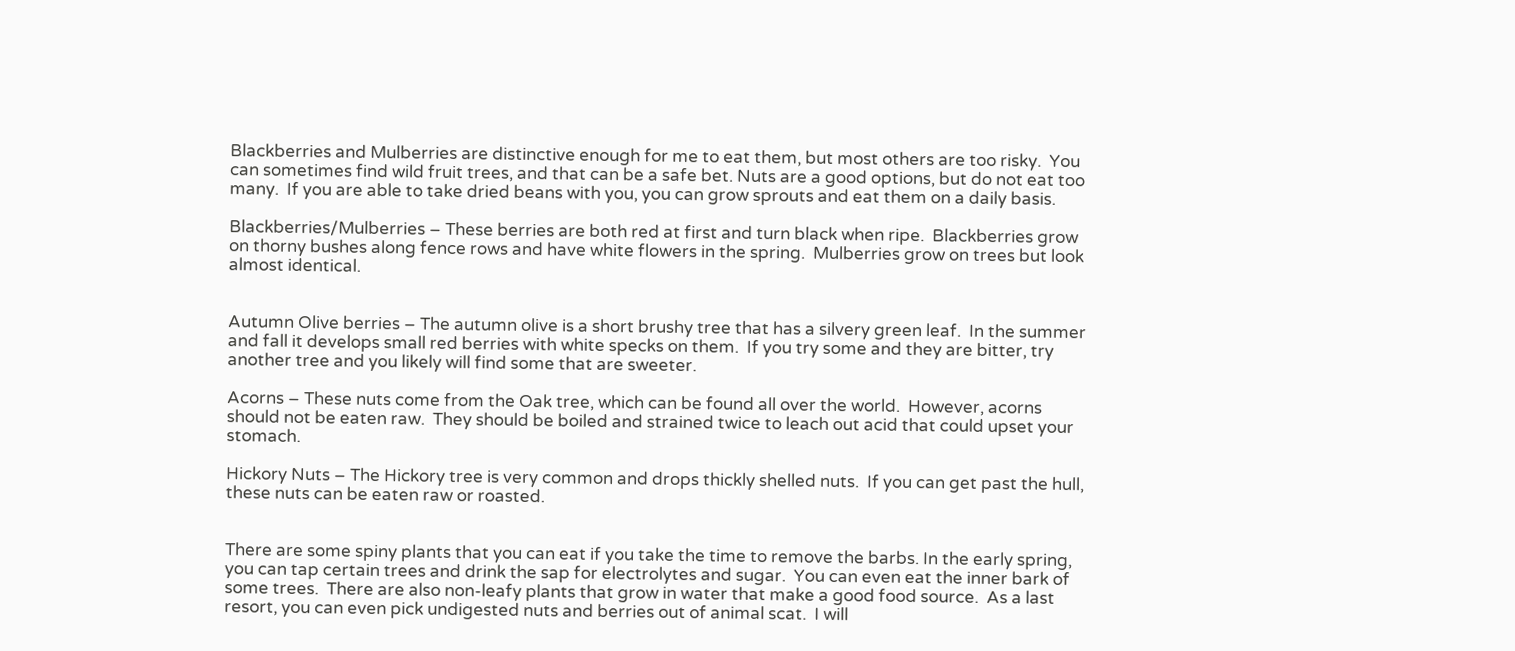Blackberries and Mulberries are distinctive enough for me to eat them, but most others are too risky.  You can sometimes find wild fruit trees, and that can be a safe bet. Nuts are a good options, but do not eat too many.  If you are able to take dried beans with you, you can grow sprouts and eat them on a daily basis.

Blackberries/Mulberries – These berries are both red at first and turn black when ripe.  Blackberries grow on thorny bushes along fence rows and have white flowers in the spring.  Mulberries grow on trees but look almost identical.


Autumn Olive berries – The autumn olive is a short brushy tree that has a silvery green leaf.  In the summer and fall it develops small red berries with white specks on them.  If you try some and they are bitter, try another tree and you likely will find some that are sweeter.

Acorns – These nuts come from the Oak tree, which can be found all over the world.  However, acorns should not be eaten raw.  They should be boiled and strained twice to leach out acid that could upset your stomach.

Hickory Nuts – The Hickory tree is very common and drops thickly shelled nuts.  If you can get past the hull, these nuts can be eaten raw or roasted.


There are some spiny plants that you can eat if you take the time to remove the barbs. In the early spring, you can tap certain trees and drink the sap for electrolytes and sugar.  You can even eat the inner bark of some trees.  There are also non-leafy plants that grow in water that make a good food source.  As a last resort, you can even pick undigested nuts and berries out of animal scat.  I will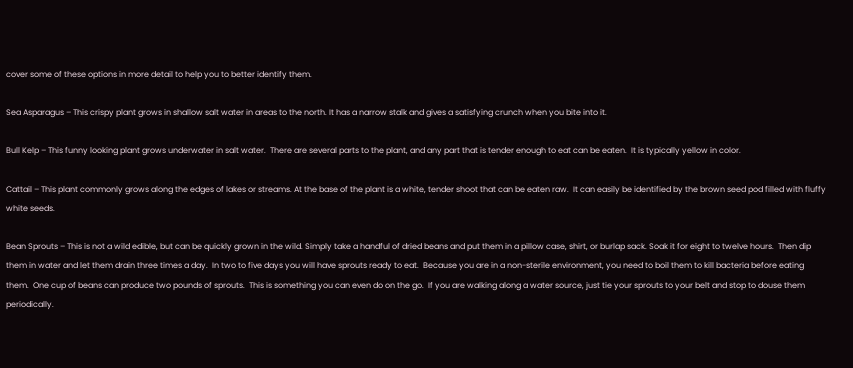cover some of these options in more detail to help you to better identify them.

Sea Asparagus – This crispy plant grows in shallow salt water in areas to the north. It has a narrow stalk and gives a satisfying crunch when you bite into it.

Bull Kelp – This funny looking plant grows underwater in salt water.  There are several parts to the plant, and any part that is tender enough to eat can be eaten.  It is typically yellow in color.

Cattail – This plant commonly grows along the edges of lakes or streams. At the base of the plant is a white, tender shoot that can be eaten raw.  It can easily be identified by the brown seed pod filled with fluffy white seeds.

Bean Sprouts – This is not a wild edible, but can be quickly grown in the wild. Simply take a handful of dried beans and put them in a pillow case, shirt, or burlap sack. Soak it for eight to twelve hours.  Then dip them in water and let them drain three times a day.  In two to five days you will have sprouts ready to eat.  Because you are in a non-sterile environment, you need to boil them to kill bacteria before eating them.  One cup of beans can produce two pounds of sprouts.  This is something you can even do on the go.  If you are walking along a water source, just tie your sprouts to your belt and stop to douse them periodically.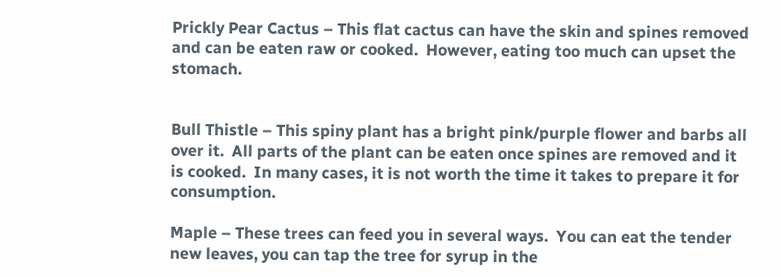Prickly Pear Cactus – This flat cactus can have the skin and spines removed and can be eaten raw or cooked.  However, eating too much can upset the stomach.


Bull Thistle – This spiny plant has a bright pink/purple flower and barbs all over it.  All parts of the plant can be eaten once spines are removed and it is cooked.  In many cases, it is not worth the time it takes to prepare it for consumption.

Maple – These trees can feed you in several ways.  You can eat the tender new leaves, you can tap the tree for syrup in the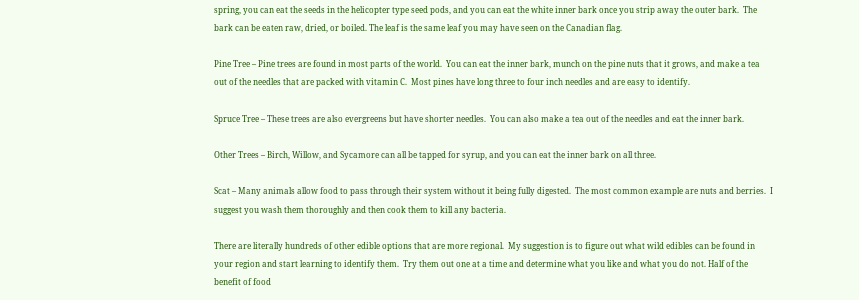spring, you can eat the seeds in the helicopter type seed pods, and you can eat the white inner bark once you strip away the outer bark.  The bark can be eaten raw, dried, or boiled. The leaf is the same leaf you may have seen on the Canadian flag.

Pine Tree – Pine trees are found in most parts of the world.  You can eat the inner bark, munch on the pine nuts that it grows, and make a tea out of the needles that are packed with vitamin C.  Most pines have long three to four inch needles and are easy to identify.

Spruce Tree – These trees are also evergreens but have shorter needles.  You can also make a tea out of the needles and eat the inner bark.

Other Trees – Birch, Willow, and Sycamore can all be tapped for syrup, and you can eat the inner bark on all three.

Scat – Many animals allow food to pass through their system without it being fully digested.  The most common example are nuts and berries.  I suggest you wash them thoroughly and then cook them to kill any bacteria.

There are literally hundreds of other edible options that are more regional.  My suggestion is to figure out what wild edibles can be found in your region and start learning to identify them.  Try them out one at a time and determine what you like and what you do not. Half of the benefit of food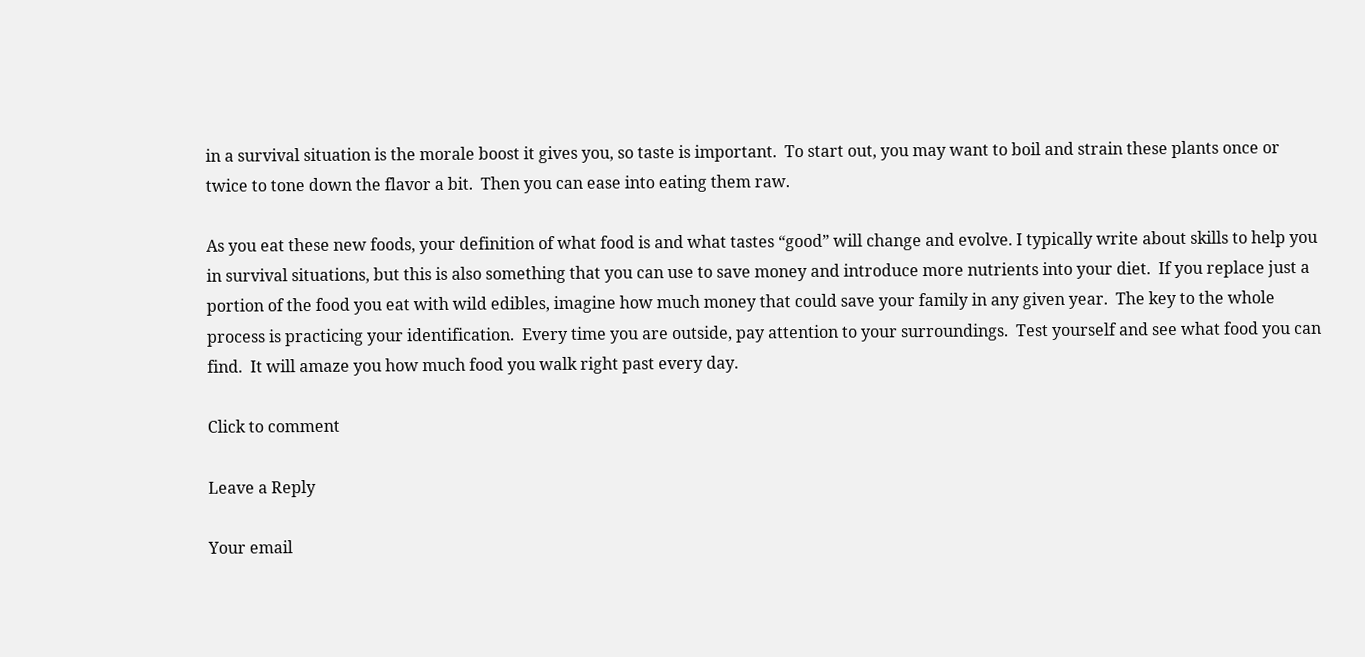in a survival situation is the morale boost it gives you, so taste is important.  To start out, you may want to boil and strain these plants once or twice to tone down the flavor a bit.  Then you can ease into eating them raw.

As you eat these new foods, your definition of what food is and what tastes “good” will change and evolve. I typically write about skills to help you in survival situations, but this is also something that you can use to save money and introduce more nutrients into your diet.  If you replace just a portion of the food you eat with wild edibles, imagine how much money that could save your family in any given year.  The key to the whole process is practicing your identification.  Every time you are outside, pay attention to your surroundings.  Test yourself and see what food you can find.  It will amaze you how much food you walk right past every day.

Click to comment

Leave a Reply

Your email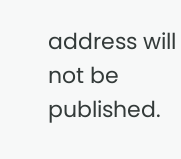address will not be published.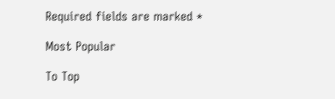Required fields are marked *

Most Popular

To Top